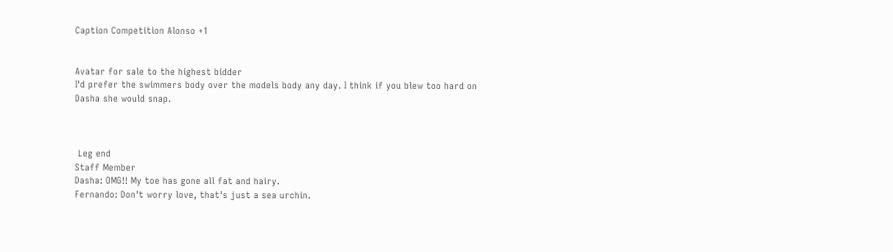Caption Competition Alonso +1


Avatar for sale to the highest bidder
I'd prefer the swimmers body over the models body any day. I think if you blew too hard on Dasha she would snap.



 Leg end
Staff Member
Dasha: OMG!! My toe has gone all fat and hairy.
Fernando: Don't worry love, that's just a sea urchin.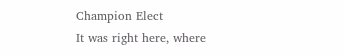Champion Elect
It was right here, where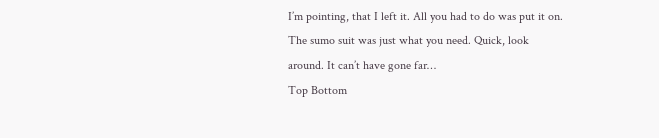I’m pointing, that I left it. All you had to do was put it on.
The sumo suit was just what you need. Quick, look around. It can’t have gone far…
Top Bottom